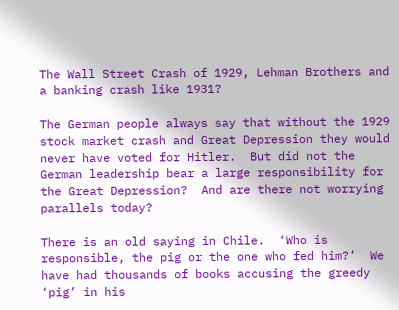The Wall Street Crash of 1929, Lehman Brothers and a banking crash like 1931?

The German people always say that without the 1929 stock market crash and Great Depression they would never have voted for Hitler.  But did not the German leadership bear a large responsibility for the Great Depression?  And are there not worrying parallels today?

There is an old saying in Chile.  ‘Who is responsible, the pig or the one who fed him?’  We have had thousands of books accusing the greedy ‘pig’ in his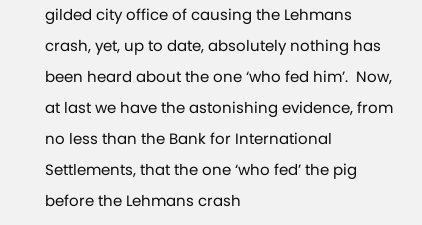gilded city office of causing the Lehmans crash, yet, up to date, absolutely nothing has been heard about the one ‘who fed him’.  Now, at last we have the astonishing evidence, from no less than the Bank for International Settlements, that the one ‘who fed’ the pig before the Lehmans crash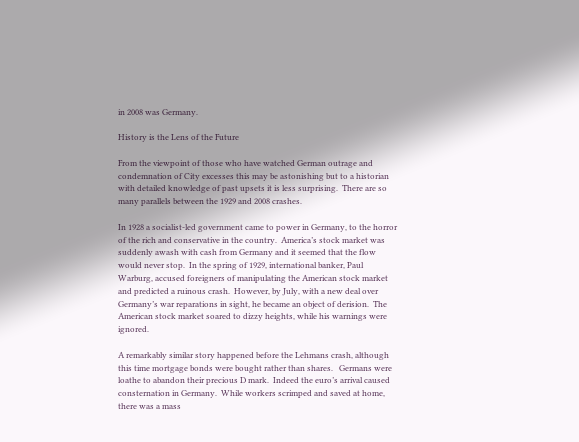in 2008 was Germany.

History is the Lens of the Future

From the viewpoint of those who have watched German outrage and condemnation of City excesses this may be astonishing but to a historian with detailed knowledge of past upsets it is less surprising.  There are so many parallels between the 1929 and 2008 crashes.

In 1928 a socialist-led government came to power in Germany, to the horror of the rich and conservative in the country.  America’s stock market was suddenly awash with cash from Germany and it seemed that the flow would never stop.  In the spring of 1929, international banker, Paul Warburg, accused foreigners of manipulating the American stock market and predicted a ruinous crash.  However, by July, with a new deal over Germany’s war reparations in sight, he became an object of derision.  The American stock market soared to dizzy heights, while his warnings were ignored.

A remarkably similar story happened before the Lehmans crash, although this time mortgage bonds were bought rather than shares.   Germans were loathe to abandon their precious D mark.  Indeed the euro’s arrival caused consternation in Germany.  While workers scrimped and saved at home, there was a mass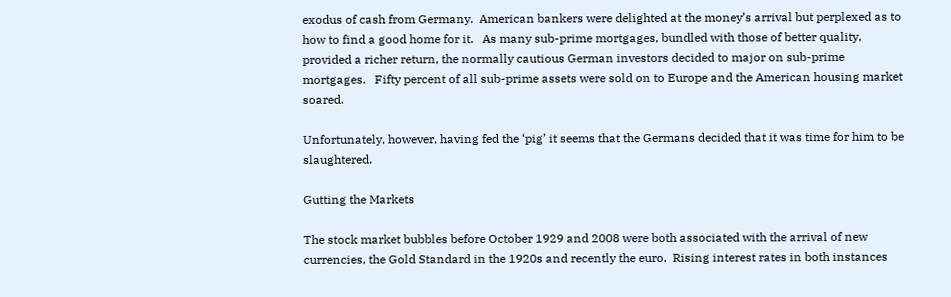exodus of cash from Germany.  American bankers were delighted at the money’s arrival but perplexed as to how to find a good home for it.   As many sub-prime mortgages, bundled with those of better quality, provided a richer return, the normally cautious German investors decided to major on sub-prime mortgages.   Fifty percent of all sub-prime assets were sold on to Europe and the American housing market soared.

Unfortunately, however, having fed the ‘pig’ it seems that the Germans decided that it was time for him to be slaughtered.

Gutting the Markets

The stock market bubbles before October 1929 and 2008 were both associated with the arrival of new currencies, the Gold Standard in the 1920s and recently the euro.  Rising interest rates in both instances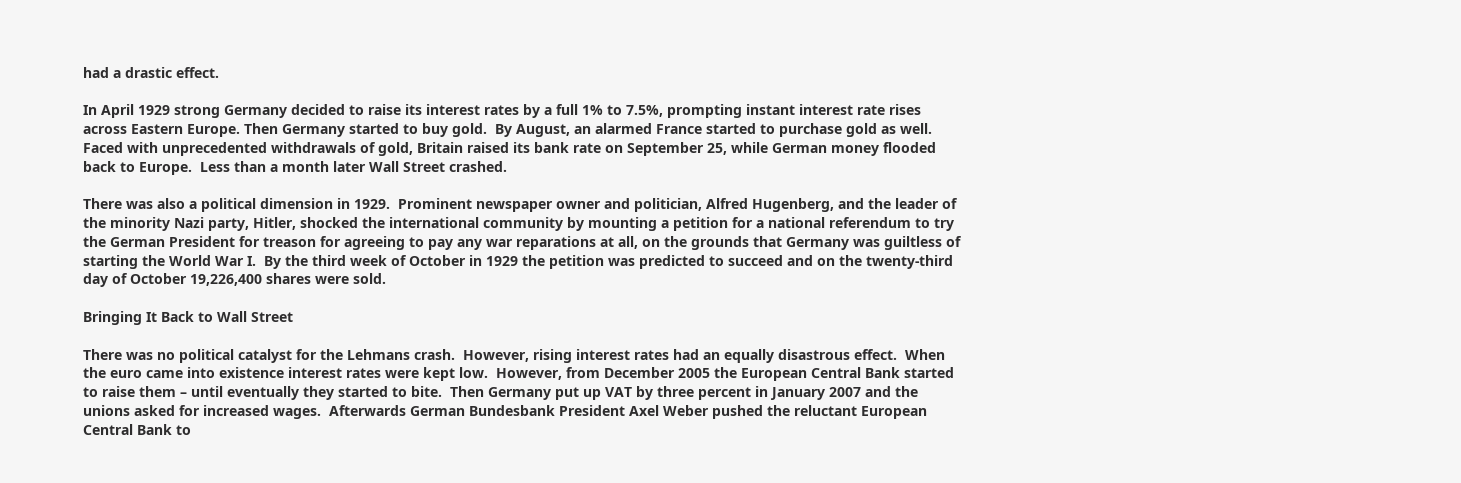had a drastic effect.

In April 1929 strong Germany decided to raise its interest rates by a full 1% to 7.5%, prompting instant interest rate rises across Eastern Europe. Then Germany started to buy gold.  By August, an alarmed France started to purchase gold as well.  Faced with unprecedented withdrawals of gold, Britain raised its bank rate on September 25, while German money flooded back to Europe.  Less than a month later Wall Street crashed.

There was also a political dimension in 1929.  Prominent newspaper owner and politician, Alfred Hugenberg, and the leader of the minority Nazi party, Hitler, shocked the international community by mounting a petition for a national referendum to try the German President for treason for agreeing to pay any war reparations at all, on the grounds that Germany was guiltless of starting the World War I.  By the third week of October in 1929 the petition was predicted to succeed and on the twenty-third day of October 19,226,400 shares were sold.

Bringing It Back to Wall Street

There was no political catalyst for the Lehmans crash.  However, rising interest rates had an equally disastrous effect.  When the euro came into existence interest rates were kept low.  However, from December 2005 the European Central Bank started to raise them – until eventually they started to bite.  Then Germany put up VAT by three percent in January 2007 and the unions asked for increased wages.  Afterwards German Bundesbank President Axel Weber pushed the reluctant European Central Bank to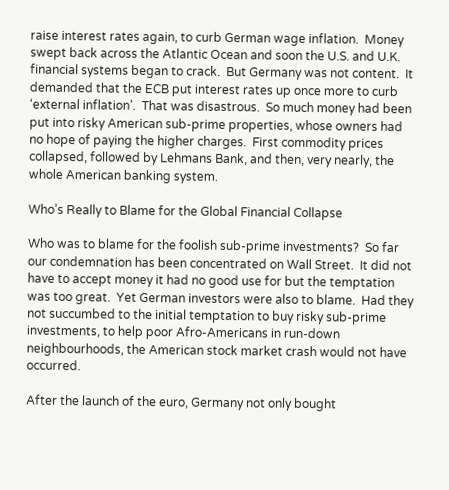raise interest rates again, to curb German wage inflation.  Money swept back across the Atlantic Ocean and soon the U.S. and U.K. financial systems began to crack.  But Germany was not content.  It demanded that the ECB put interest rates up once more to curb ‘external inflation’.  That was disastrous.  So much money had been put into risky American sub-prime properties, whose owners had no hope of paying the higher charges.  First commodity prices collapsed, followed by Lehmans Bank, and then, very nearly, the whole American banking system.

Who’s Really to Blame for the Global Financial Collapse

Who was to blame for the foolish sub-prime investments?  So far our condemnation has been concentrated on Wall Street.  It did not have to accept money it had no good use for but the temptation was too great.  Yet German investors were also to blame.  Had they not succumbed to the initial temptation to buy risky sub-prime investments, to help poor Afro-Americans in run-down neighbourhoods, the American stock market crash would not have occurred.

After the launch of the euro, Germany not only bought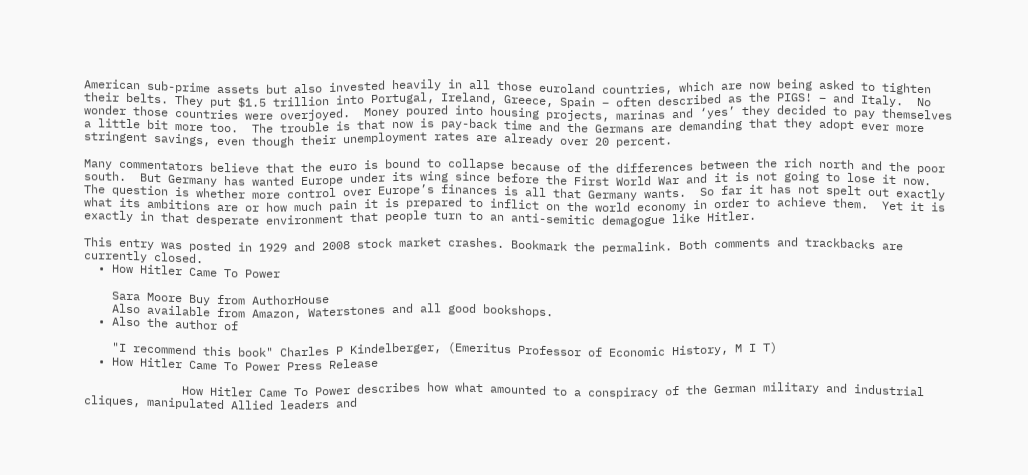American sub-prime assets but also invested heavily in all those euroland countries, which are now being asked to tighten their belts. They put $1.5 trillion into Portugal, Ireland, Greece, Spain – often described as the PIGS! – and Italy.  No wonder those countries were overjoyed.  Money poured into housing projects, marinas and ‘yes’ they decided to pay themselves a little bit more too.  The trouble is that now is pay-back time and the Germans are demanding that they adopt ever more stringent savings, even though their unemployment rates are already over 20 percent.

Many commentators believe that the euro is bound to collapse because of the differences between the rich north and the poor south.  But Germany has wanted Europe under its wing since before the First World War and it is not going to lose it now.  The question is whether more control over Europe’s finances is all that Germany wants.  So far it has not spelt out exactly what its ambitions are or how much pain it is prepared to inflict on the world economy in order to achieve them.  Yet it is exactly in that desperate environment that people turn to an anti-semitic demagogue like Hitler.

This entry was posted in 1929 and 2008 stock market crashes. Bookmark the permalink. Both comments and trackbacks are currently closed.
  • How Hitler Came To Power

    Sara Moore Buy from AuthorHouse
    Also available from Amazon, Waterstones and all good bookshops.
  • Also the author of

    "I recommend this book" Charles P Kindelberger, (Emeritus Professor of Economic History, M I T)
  • How Hitler Came To Power Press Release

              How Hitler Came To Power describes how what amounted to a conspiracy of the German military and industrial cliques, manipulated Allied leaders and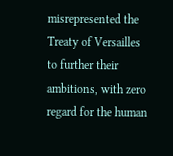misrepresented the Treaty of Versailles to further their ambitions, with zero regard for the human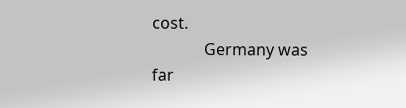cost.
             Germany was far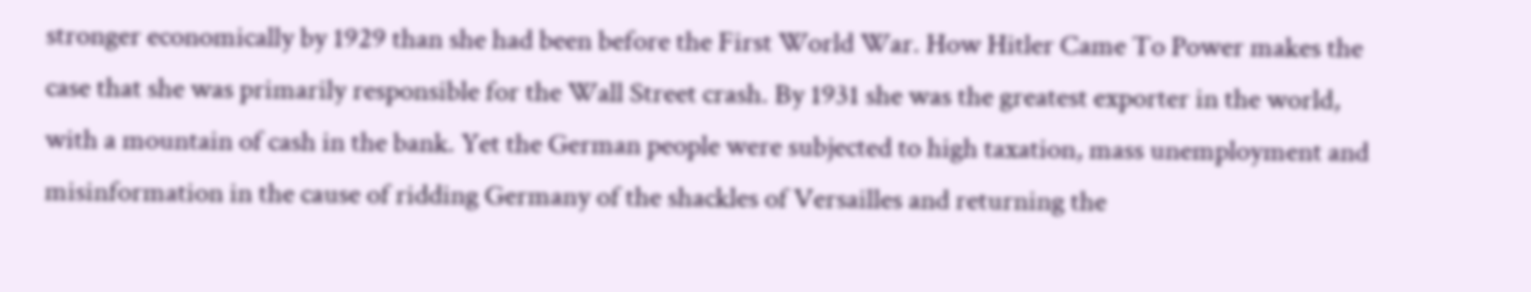stronger economically by 1929 than she had been before the First World War. How Hitler Came To Power makes the case that she was primarily responsible for the Wall Street crash. By 1931 she was the greatest exporter in the world, with a mountain of cash in the bank. Yet the German people were subjected to high taxation, mass unemployment and misinformation in the cause of ridding Germany of the shackles of Versailles and returning the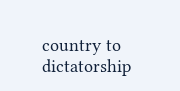country to dictatorship